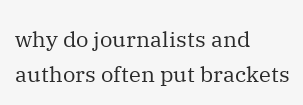why do journalists and authors often put brackets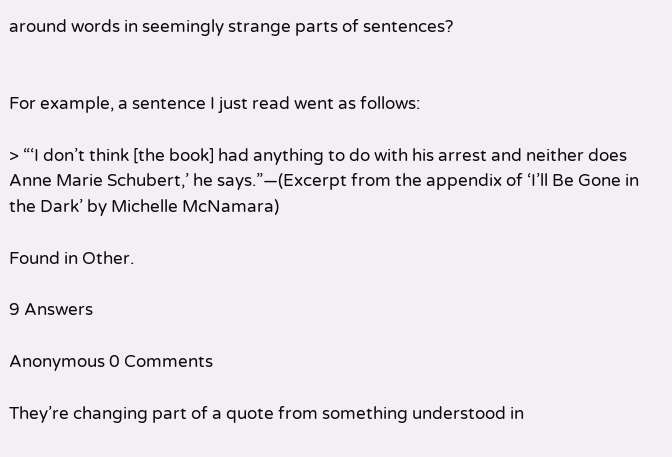around words in seemingly strange parts of sentences?


For example, a sentence I just read went as follows:

> “‘I don’t think [the book] had anything to do with his arrest and neither does Anne Marie Schubert,’ he says.”—(Excerpt from the appendix of ‘I’ll Be Gone in the Dark’ by Michelle McNamara)

Found in Other.

9 Answers

Anonymous 0 Comments

They’re changing part of a quote from something understood in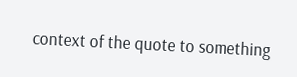context of the quote to something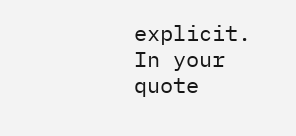explicit. In your quote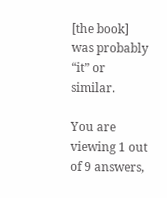[the book] was probably “it” or similar.

You are viewing 1 out of 9 answers,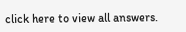click here to view all answers.